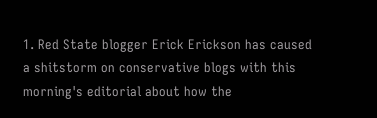1. Red State blogger Erick Erickson has caused a shitstorm on conservative blogs with this morning's editorial about how the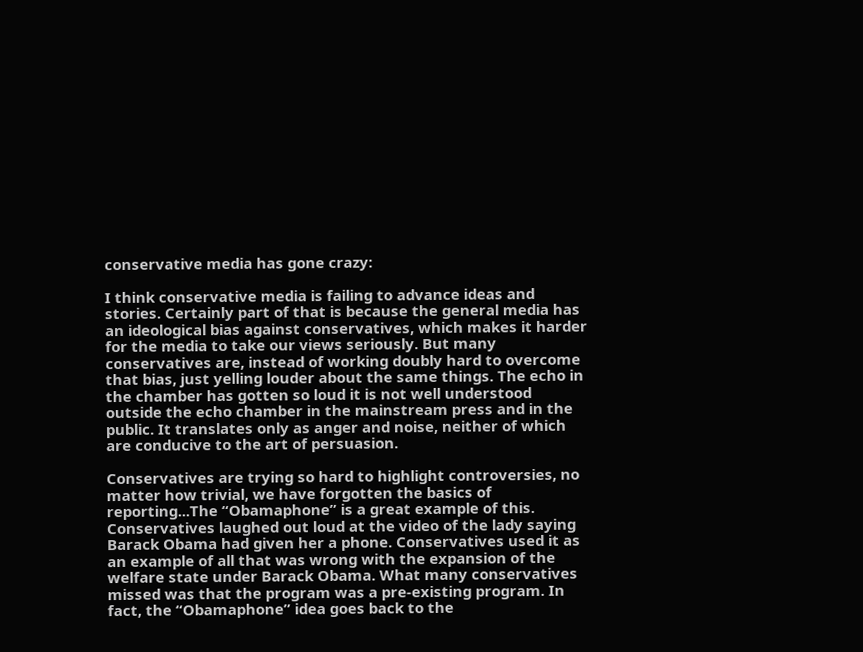conservative media has gone crazy:

I think conservative media is failing to advance ideas and stories. Certainly part of that is because the general media has an ideological bias against conservatives, which makes it harder for the media to take our views seriously. But many conservatives are, instead of working doubly hard to overcome that bias, just yelling louder about the same things. The echo in the chamber has gotten so loud it is not well understood outside the echo chamber in the mainstream press and in the public. It translates only as anger and noise, neither of which are conducive to the art of persuasion.

Conservatives are trying so hard to highlight controversies, no matter how trivial, we have forgotten the basics of reporting...The “Obamaphone” is a great example of this. Conservatives laughed out loud at the video of the lady saying Barack Obama had given her a phone. Conservatives used it as an example of all that was wrong with the expansion of the welfare state under Barack Obama. What many conservatives missed was that the program was a pre-existing program. In fact, the “Obamaphone” idea goes back to the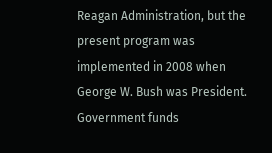Reagan Administration, but the present program was implemented in 2008 when George W. Bush was President. Government funds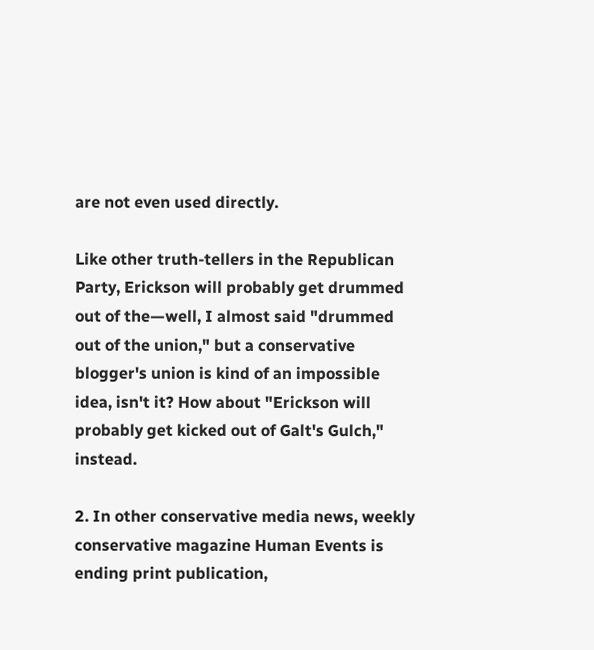are not even used directly.

Like other truth-tellers in the Republican Party, Erickson will probably get drummed out of the—well, I almost said "drummed out of the union," but a conservative blogger's union is kind of an impossible idea, isn't it? How about "Erickson will probably get kicked out of Galt's Gulch," instead.

2. In other conservative media news, weekly conservative magazine Human Events is ending print publication,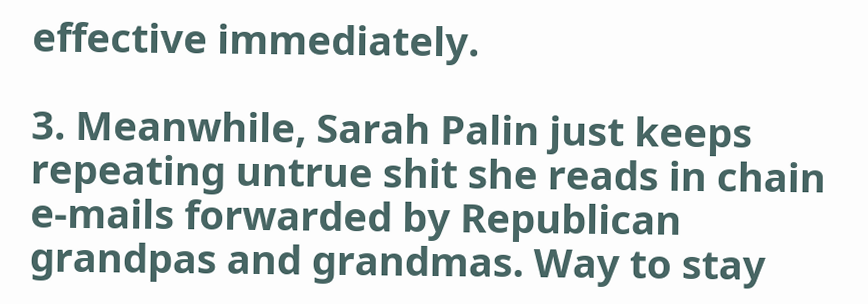effective immediately.

3. Meanwhile, Sarah Palin just keeps repeating untrue shit she reads in chain e-mails forwarded by Republican grandpas and grandmas. Way to stay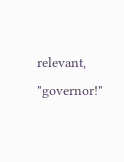relevant, "governor!"